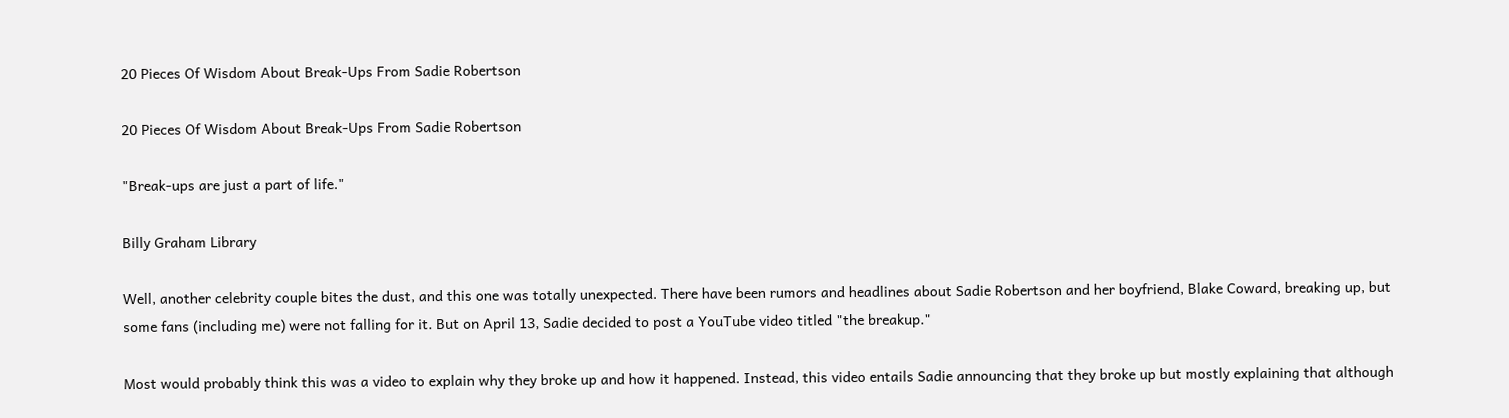20 Pieces Of Wisdom About Break-Ups From Sadie Robertson

20 Pieces Of Wisdom About Break-Ups From Sadie Robertson

"Break-ups are just a part of life."

Billy Graham Library

Well, another celebrity couple bites the dust, and this one was totally unexpected. There have been rumors and headlines about Sadie Robertson and her boyfriend, Blake Coward, breaking up, but some fans (including me) were not falling for it. But on April 13, Sadie decided to post a YouTube video titled "the breakup."

Most would probably think this was a video to explain why they broke up and how it happened. Instead, this video entails Sadie announcing that they broke up but mostly explaining that although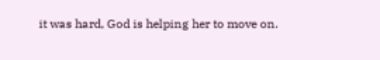it was hard, God is helping her to move on.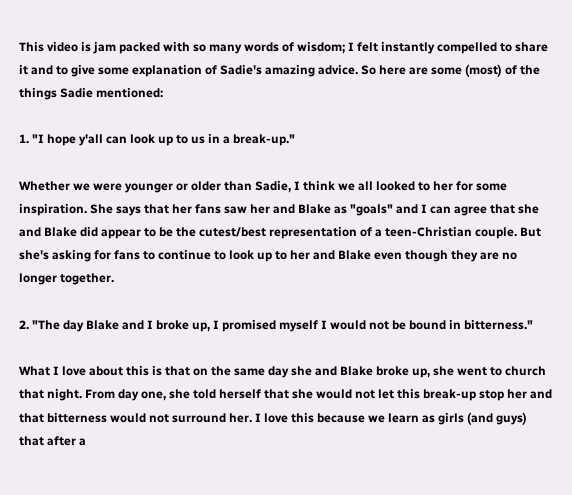This video is jam packed with so many words of wisdom; I felt instantly compelled to share it and to give some explanation of Sadie's amazing advice. So here are some (most) of the things Sadie mentioned:

1. "I hope y'all can look up to us in a break-up."

Whether we were younger or older than Sadie, I think we all looked to her for some inspiration. She says that her fans saw her and Blake as "goals" and I can agree that she and Blake did appear to be the cutest/best representation of a teen-Christian couple. But she's asking for fans to continue to look up to her and Blake even though they are no longer together.

2. "The day Blake and I broke up, I promised myself I would not be bound in bitterness."

What I love about this is that on the same day she and Blake broke up, she went to church that night. From day one, she told herself that she would not let this break-up stop her and that bitterness would not surround her. I love this because we learn as girls (and guys) that after a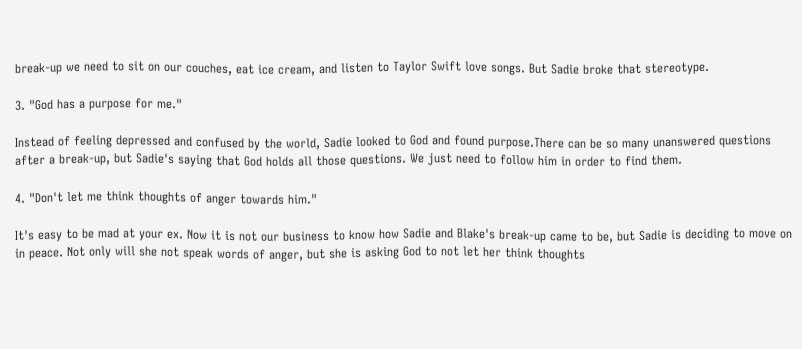break-up we need to sit on our couches, eat ice cream, and listen to Taylor Swift love songs. But Sadie broke that stereotype.

3. "God has a purpose for me."

Instead of feeling depressed and confused by the world, Sadie looked to God and found purpose.There can be so many unanswered questions after a break-up, but Sadie's saying that God holds all those questions. We just need to follow him in order to find them.

4. "Don't let me think thoughts of anger towards him."

It's easy to be mad at your ex. Now it is not our business to know how Sadie and Blake's break-up came to be, but Sadie is deciding to move on in peace. Not only will she not speak words of anger, but she is asking God to not let her think thoughts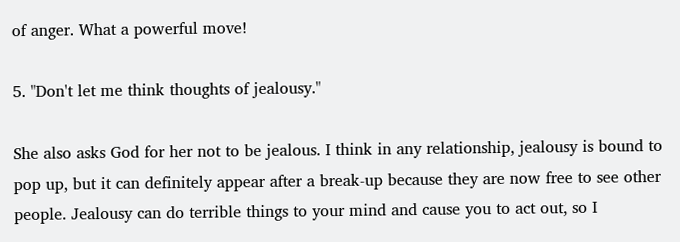of anger. What a powerful move!

5. "Don't let me think thoughts of jealousy."

She also asks God for her not to be jealous. I think in any relationship, jealousy is bound to pop up, but it can definitely appear after a break-up because they are now free to see other people. Jealousy can do terrible things to your mind and cause you to act out, so I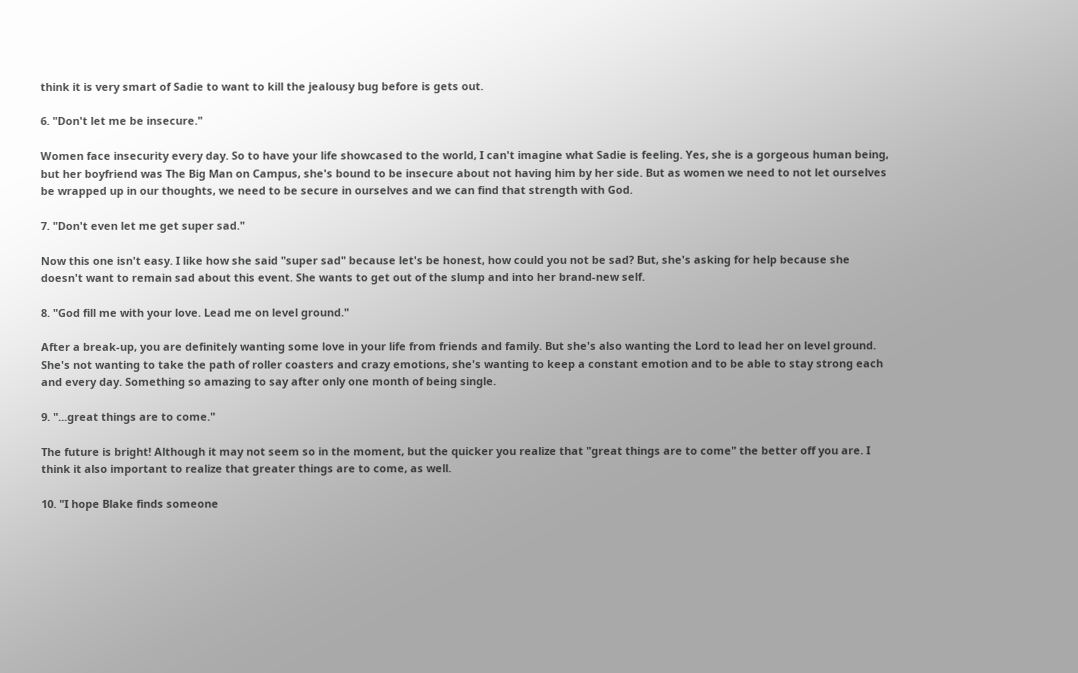think it is very smart of Sadie to want to kill the jealousy bug before is gets out.

6. "Don't let me be insecure."

Women face insecurity every day. So to have your life showcased to the world, I can't imagine what Sadie is feeling. Yes, she is a gorgeous human being, but her boyfriend was The Big Man on Campus, she's bound to be insecure about not having him by her side. But as women we need to not let ourselves be wrapped up in our thoughts, we need to be secure in ourselves and we can find that strength with God.

7. "Don't even let me get super sad."

Now this one isn't easy. I like how she said "super sad" because let's be honest, how could you not be sad? But, she's asking for help because she doesn't want to remain sad about this event. She wants to get out of the slump and into her brand-new self.

8. "God fill me with your love. Lead me on level ground."

After a break-up, you are definitely wanting some love in your life from friends and family. But she's also wanting the Lord to lead her on level ground. She's not wanting to take the path of roller coasters and crazy emotions, she's wanting to keep a constant emotion and to be able to stay strong each and every day. Something so amazing to say after only one month of being single.

9. "...great things are to come."

The future is bright! Although it may not seem so in the moment, but the quicker you realize that "great things are to come" the better off you are. I think it also important to realize that greater things are to come, as well.

10. "I hope Blake finds someone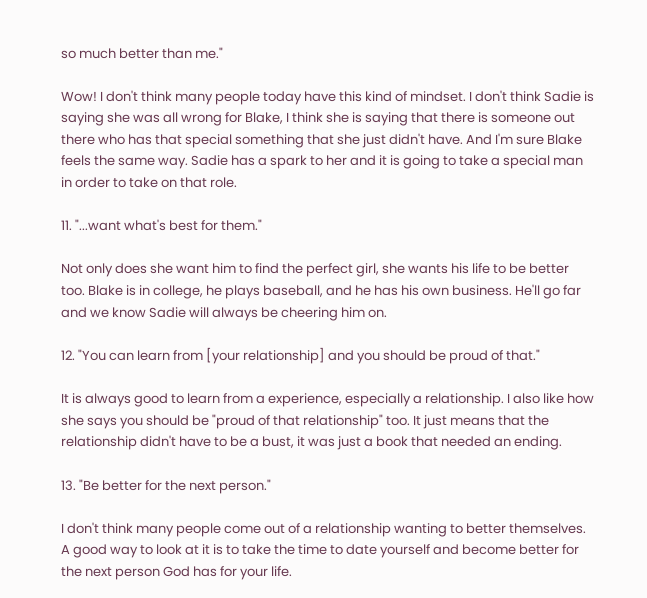so much better than me."

Wow! I don't think many people today have this kind of mindset. I don't think Sadie is saying she was all wrong for Blake, I think she is saying that there is someone out there who has that special something that she just didn't have. And I'm sure Blake feels the same way. Sadie has a spark to her and it is going to take a special man in order to take on that role.

11. "...want what's best for them."

Not only does she want him to find the perfect girl, she wants his life to be better too. Blake is in college, he plays baseball, and he has his own business. He'll go far and we know Sadie will always be cheering him on.

12. "You can learn from [your relationship] and you should be proud of that."

It is always good to learn from a experience, especially a relationship. I also like how she says you should be "proud of that relationship" too. It just means that the relationship didn't have to be a bust, it was just a book that needed an ending.

13. "Be better for the next person."

I don't think many people come out of a relationship wanting to better themselves. A good way to look at it is to take the time to date yourself and become better for the next person God has for your life.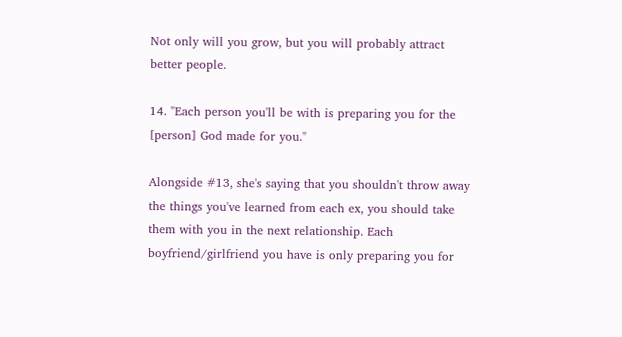Not only will you grow, but you will probably attract better people.

14. "Each person you'll be with is preparing you for the [person] God made for you."

Alongside #13, she's saying that you shouldn't throw away the things you've learned from each ex, you should take them with you in the next relationship. Each boyfriend/girlfriend you have is only preparing you for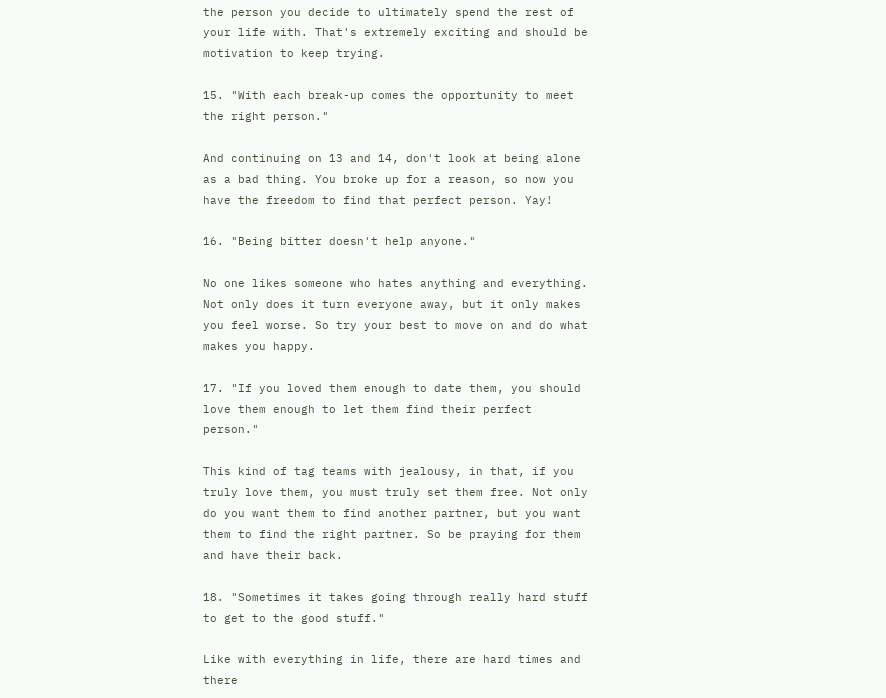the person you decide to ultimately spend the rest of your life with. That's extremely exciting and should be motivation to keep trying.

15. "With each break-up comes the opportunity to meet the right person."

And continuing on 13 and 14, don't look at being alone as a bad thing. You broke up for a reason, so now you have the freedom to find that perfect person. Yay!

16. "Being bitter doesn't help anyone."

No one likes someone who hates anything and everything. Not only does it turn everyone away, but it only makes you feel worse. So try your best to move on and do what makes you happy.

17. "If you loved them enough to date them, you should love them enough to let them find their perfect person."

This kind of tag teams with jealousy, in that, if you truly love them, you must truly set them free. Not only do you want them to find another partner, but you want them to find the right partner. So be praying for them and have their back.

18. "Sometimes it takes going through really hard stuff to get to the good stuff."

Like with everything in life, there are hard times and there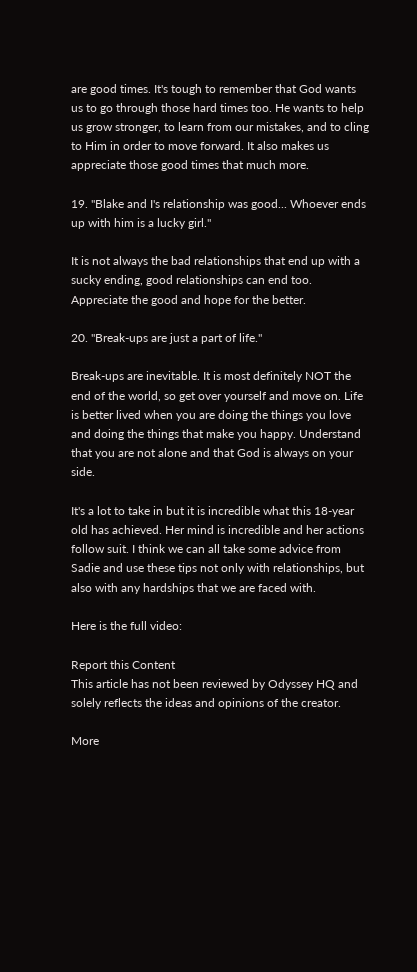are good times. It's tough to remember that God wants us to go through those hard times too. He wants to help us grow stronger, to learn from our mistakes, and to cling to Him in order to move forward. It also makes us appreciate those good times that much more.

19. "Blake and I's relationship was good... Whoever ends up with him is a lucky girl."

It is not always the bad relationships that end up with a sucky ending, good relationships can end too. Appreciate the good and hope for the better.

20. "Break-ups are just a part of life."

Break-ups are inevitable. It is most definitely NOT the end of the world, so get over yourself and move on. Life is better lived when you are doing the things you love and doing the things that make you happy. Understand that you are not alone and that God is always on your side.

It's a lot to take in but it is incredible what this 18-year old has achieved. Her mind is incredible and her actions follow suit. I think we can all take some advice from Sadie and use these tips not only with relationships, but also with any hardships that we are faced with.

Here is the full video:

Report this Content
This article has not been reviewed by Odyssey HQ and solely reflects the ideas and opinions of the creator.

More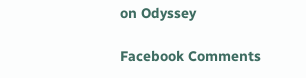on Odyssey

Facebook Comments